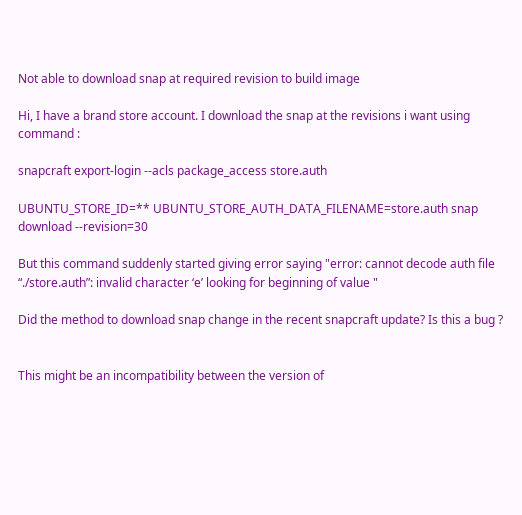Not able to download snap at required revision to build image

Hi, I have a brand store account. I download the snap at the revisions i want using command :

snapcraft export-login --acls package_access store.auth

UBUNTU_STORE_ID=** UBUNTU_STORE_AUTH_DATA_FILENAME=store.auth snap download --revision=30

But this command suddenly started giving error saying "error: cannot decode auth file “./store.auth”: invalid character ‘e’ looking for beginning of value "

Did the method to download snap change in the recent snapcraft update? Is this a bug ?


This might be an incompatibility between the version of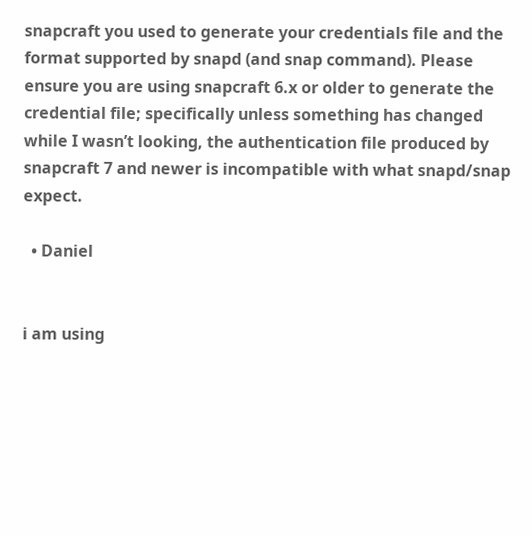snapcraft you used to generate your credentials file and the format supported by snapd (and snap command). Please ensure you are using snapcraft 6.x or older to generate the credential file; specifically unless something has changed while I wasn’t looking, the authentication file produced by snapcraft 7 and newer is incompatible with what snapd/snap expect.

  • Daniel


i am using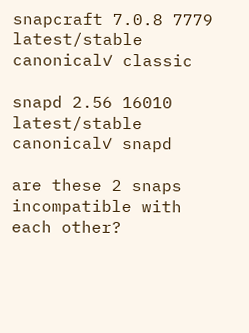snapcraft 7.0.8 7779 latest/stable canonical✓ classic

snapd 2.56 16010 latest/stable canonical✓ snapd

are these 2 snaps incompatible with each other?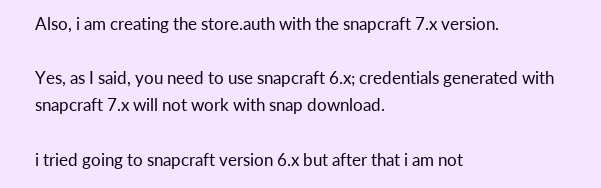Also, i am creating the store.auth with the snapcraft 7.x version.

Yes, as I said, you need to use snapcraft 6.x; credentials generated with snapcraft 7.x will not work with snap download.

i tried going to snapcraft version 6.x but after that i am not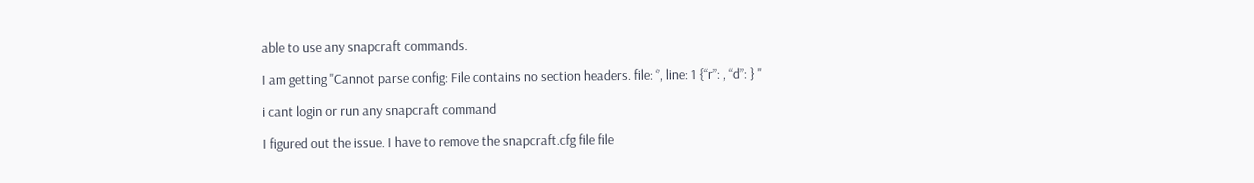able to use any snapcraft commands.

I am getting "Cannot parse config: File contains no section headers. file: ‘’, line: 1 {“r”: , “d”: } "

i cant login or run any snapcraft command

I figured out the issue. I have to remove the snapcraft.cfg file file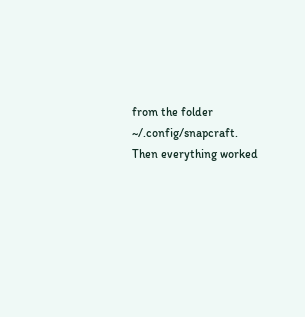from the folder ~/.config/snapcraft. Then everything worked